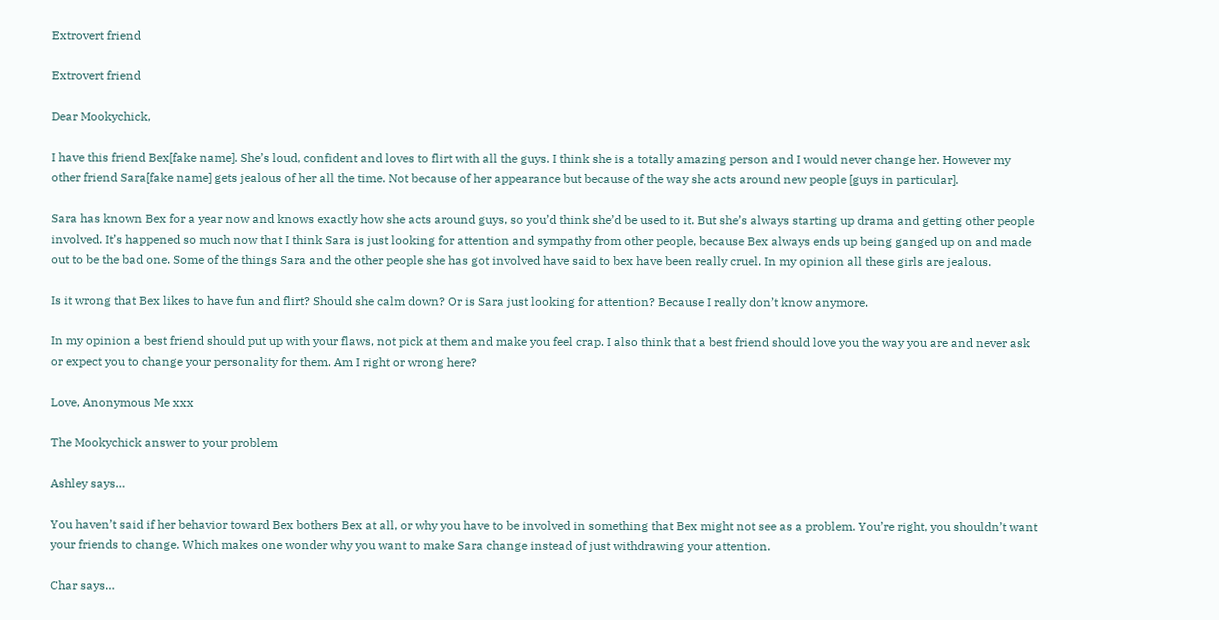Extrovert friend

Extrovert friend

Dear Mookychick,

I have this friend Bex[fake name]. She’s loud, confident and loves to flirt with all the guys. I think she is a totally amazing person and I would never change her. However my other friend Sara[fake name] gets jealous of her all the time. Not because of her appearance but because of the way she acts around new people [guys in particular].

Sara has known Bex for a year now and knows exactly how she acts around guys, so you’d think she’d be used to it. But she’s always starting up drama and getting other people involved. It’s happened so much now that I think Sara is just looking for attention and sympathy from other people, because Bex always ends up being ganged up on and made out to be the bad one. Some of the things Sara and the other people she has got involved have said to bex have been really cruel. In my opinion all these girls are jealous.

Is it wrong that Bex likes to have fun and flirt? Should she calm down? Or is Sara just looking for attention? Because I really don’t know anymore.

In my opinion a best friend should put up with your flaws, not pick at them and make you feel crap. I also think that a best friend should love you the way you are and never ask or expect you to change your personality for them. Am I right or wrong here?

Love, Anonymous Me xxx

The Mookychick answer to your problem

Ashley says…

You haven’t said if her behavior toward Bex bothers Bex at all, or why you have to be involved in something that Bex might not see as a problem. You’re right, you shouldn’t want your friends to change. Which makes one wonder why you want to make Sara change instead of just withdrawing your attention.

Char says…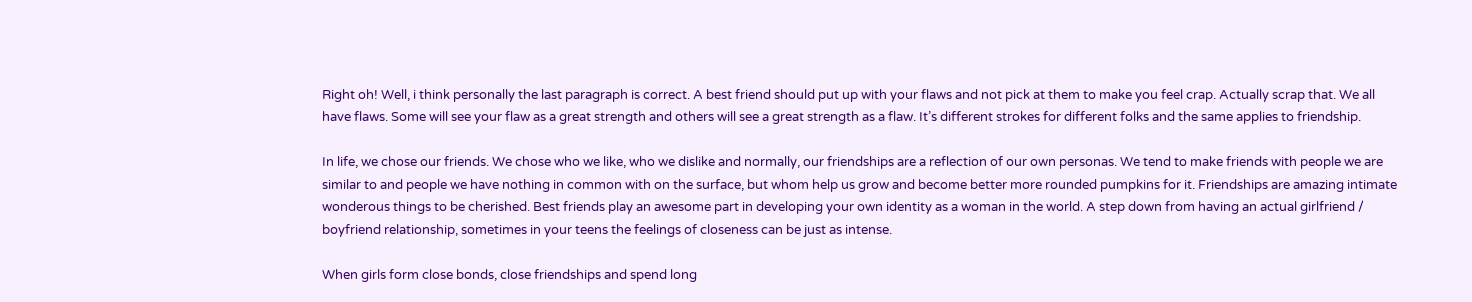Right oh! Well, i think personally the last paragraph is correct. A best friend should put up with your flaws and not pick at them to make you feel crap. Actually scrap that. We all have flaws. Some will see your flaw as a great strength and others will see a great strength as a flaw. It’s different strokes for different folks and the same applies to friendship.

In life, we chose our friends. We chose who we like, who we dislike and normally, our friendships are a reflection of our own personas. We tend to make friends with people we are similar to and people we have nothing in common with on the surface, but whom help us grow and become better more rounded pumpkins for it. Friendships are amazing intimate wonderous things to be cherished. Best friends play an awesome part in developing your own identity as a woman in the world. A step down from having an actual girlfriend / boyfriend relationship, sometimes in your teens the feelings of closeness can be just as intense.

When girls form close bonds, close friendships and spend long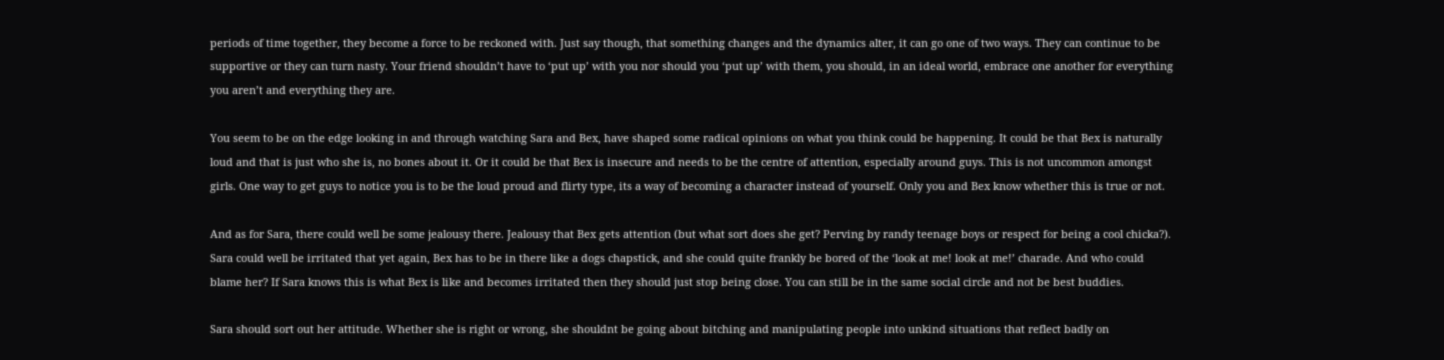periods of time together, they become a force to be reckoned with. Just say though, that something changes and the dynamics alter, it can go one of two ways. They can continue to be supportive or they can turn nasty. Your friend shouldn’t have to ‘put up’ with you nor should you ‘put up’ with them, you should, in an ideal world, embrace one another for everything you aren’t and everything they are.

You seem to be on the edge looking in and through watching Sara and Bex, have shaped some radical opinions on what you think could be happening. It could be that Bex is naturally loud and that is just who she is, no bones about it. Or it could be that Bex is insecure and needs to be the centre of attention, especially around guys. This is not uncommon amongst girls. One way to get guys to notice you is to be the loud proud and flirty type, its a way of becoming a character instead of yourself. Only you and Bex know whether this is true or not.

And as for Sara, there could well be some jealousy there. Jealousy that Bex gets attention (but what sort does she get? Perving by randy teenage boys or respect for being a cool chicka?). Sara could well be irritated that yet again, Bex has to be in there like a dogs chapstick, and she could quite frankly be bored of the ‘look at me! look at me!’ charade. And who could blame her? If Sara knows this is what Bex is like and becomes irritated then they should just stop being close. You can still be in the same social circle and not be best buddies.

Sara should sort out her attitude. Whether she is right or wrong, she shouldnt be going about bitching and manipulating people into unkind situations that reflect badly on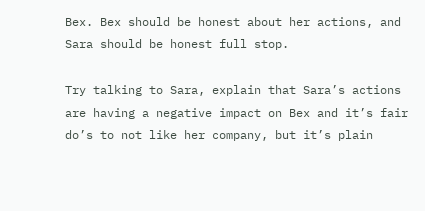Bex. Bex should be honest about her actions, and Sara should be honest full stop.

Try talking to Sara, explain that Sara’s actions are having a negative impact on Bex and it’s fair do’s to not like her company, but it’s plain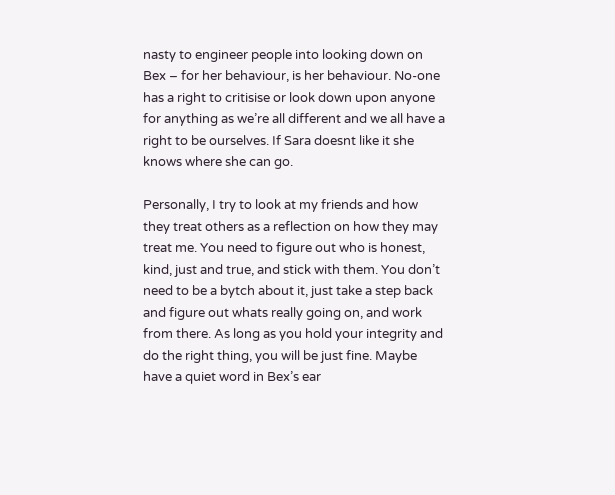nasty to engineer people into looking down on Bex – for her behaviour, is her behaviour. No-one has a right to critisise or look down upon anyone for anything as we’re all different and we all have a right to be ourselves. If Sara doesnt like it she knows where she can go.

Personally, I try to look at my friends and how they treat others as a reflection on how they may treat me. You need to figure out who is honest, kind, just and true, and stick with them. You don’t need to be a bytch about it, just take a step back and figure out whats really going on, and work from there. As long as you hold your integrity and do the right thing, you will be just fine. Maybe have a quiet word in Bex’s ear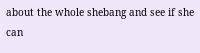about the whole shebang and see if she can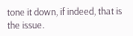tone it down, if indeed, that is the issue.